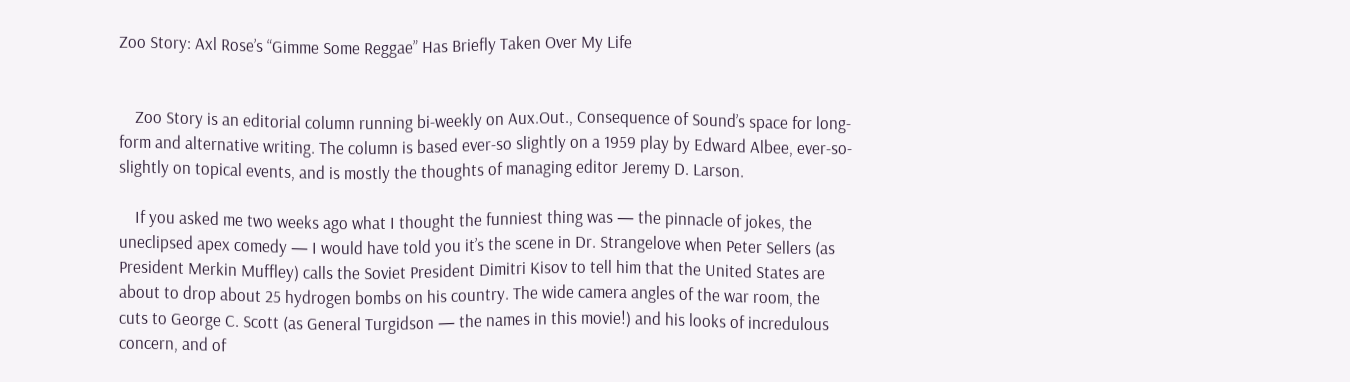Zoo Story: Axl Rose’s “Gimme Some Reggae” Has Briefly Taken Over My Life


    Zoo Story is an editorial column running bi-weekly on Aux.Out., Consequence of Sound’s space for long-form and alternative writing. The column is based ever-so slightly on a 1959 play by Edward Albee, ever-so-slightly on topical events, and is mostly the thoughts of managing editor Jeremy D. Larson.

    If you asked me two weeks ago what I thought the funniest thing was — the pinnacle of jokes, the uneclipsed apex comedy — I would have told you it’s the scene in Dr. Strangelove when Peter Sellers (as President Merkin Muffley) calls the Soviet President Dimitri Kisov to tell him that the United States are about to drop about 25 hydrogen bombs on his country. The wide camera angles of the war room, the cuts to George C. Scott (as General Turgidson — the names in this movie!) and his looks of incredulous concern, and of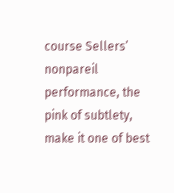course Sellers’ nonpareil performance, the pink of subtlety, make it one of best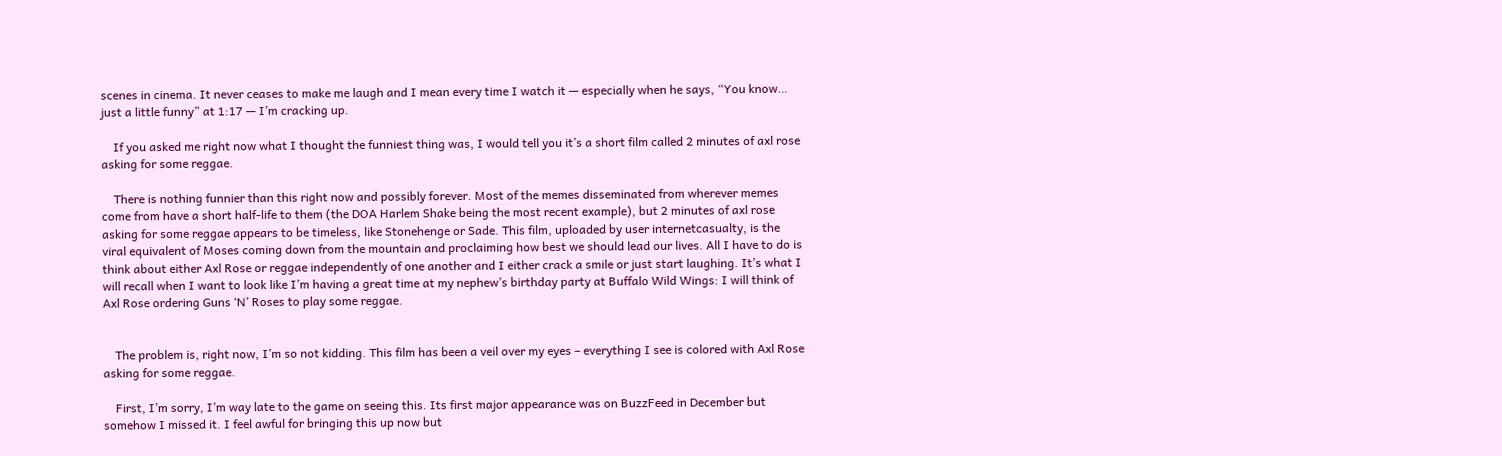scenes in cinema. It never ceases to make me laugh and I mean every time I watch it — especially when he says, “You know… just a little funny” at 1:17 — I’m cracking up.

    If you asked me right now what I thought the funniest thing was, I would tell you it’s a short film called 2 minutes of axl rose asking for some reggae.

    There is nothing funnier than this right now and possibly forever. Most of the memes disseminated from wherever memes come from have a short half-life to them (the DOA Harlem Shake being the most recent example), but 2 minutes of axl rose asking for some reggae appears to be timeless, like Stonehenge or Sade. This film, uploaded by user internetcasualty, is the viral equivalent of Moses coming down from the mountain and proclaiming how best we should lead our lives. All I have to do is think about either Axl Rose or reggae independently of one another and I either crack a smile or just start laughing. It’s what I will recall when I want to look like I’m having a great time at my nephew’s birthday party at Buffalo Wild Wings: I will think of Axl Rose ordering Guns ‘N’ Roses to play some reggae.


    The problem is, right now, I’m so not kidding. This film has been a veil over my eyes – everything I see is colored with Axl Rose asking for some reggae.

    First, I’m sorry, I’m way late to the game on seeing this. Its first major appearance was on BuzzFeed in December but somehow I missed it. I feel awful for bringing this up now but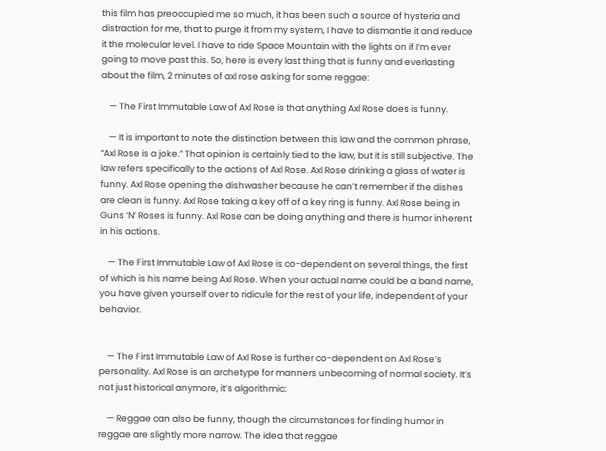this film has preoccupied me so much, it has been such a source of hysteria and distraction for me, that to purge it from my system, I have to dismantle it and reduce it the molecular level. I have to ride Space Mountain with the lights on if I’m ever going to move past this. So, here is every last thing that is funny and everlasting about the film, 2 minutes of axl rose asking for some reggae:

    — The First Immutable Law of Axl Rose is that anything Axl Rose does is funny.

    — It is important to note the distinction between this law and the common phrase, “Axl Rose is a joke.” That opinion is certainly tied to the law, but it is still subjective. The law refers specifically to the actions of Axl Rose. Axl Rose drinking a glass of water is funny. Axl Rose opening the dishwasher because he can’t remember if the dishes are clean is funny. Axl Rose taking a key off of a key ring is funny. Axl Rose being in Guns ‘N’ Roses is funny. Axl Rose can be doing anything and there is humor inherent in his actions.

    — The First Immutable Law of Axl Rose is co-dependent on several things, the first of which is his name being Axl Rose. When your actual name could be a band name, you have given yourself over to ridicule for the rest of your life, independent of your behavior.


    — The First Immutable Law of Axl Rose is further co-dependent on Axl Rose’s personality. Axl Rose is an archetype for manners unbecoming of normal society. It’s not just historical anymore, it’s algorithmic:

    — Reggae can also be funny, though the circumstances for finding humor in reggae are slightly more narrow. The idea that reggae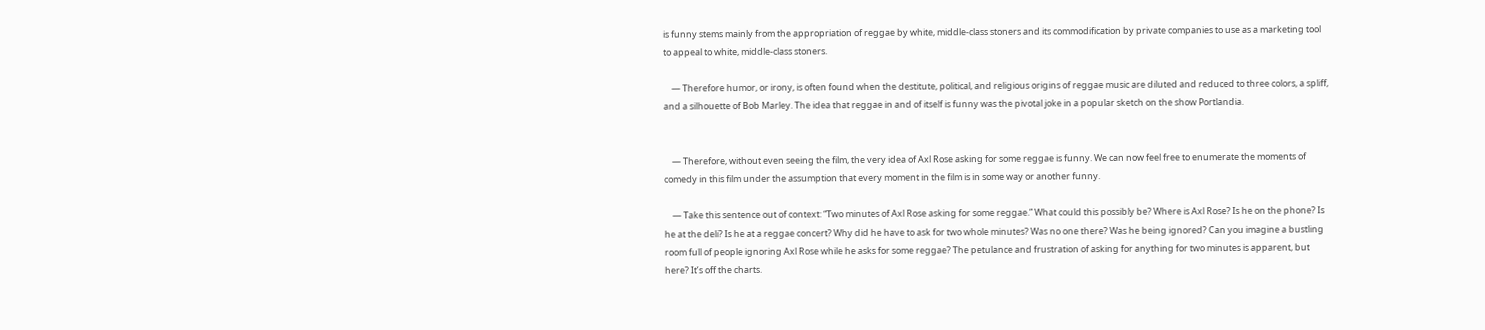is funny stems mainly from the appropriation of reggae by white, middle-class stoners and its commodification by private companies to use as a marketing tool to appeal to white, middle-class stoners.

    — Therefore humor, or irony, is often found when the destitute, political, and religious origins of reggae music are diluted and reduced to three colors, a spliff, and a silhouette of Bob Marley. The idea that reggae in and of itself is funny was the pivotal joke in a popular sketch on the show Portlandia.


    — Therefore, without even seeing the film, the very idea of Axl Rose asking for some reggae is funny. We can now feel free to enumerate the moments of comedy in this film under the assumption that every moment in the film is in some way or another funny.

    — Take this sentence out of context: “Two minutes of Axl Rose asking for some reggae.” What could this possibly be? Where is Axl Rose? Is he on the phone? Is he at the deli? Is he at a reggae concert? Why did he have to ask for two whole minutes? Was no one there? Was he being ignored? Can you imagine a bustling room full of people ignoring Axl Rose while he asks for some reggae? The petulance and frustration of asking for anything for two minutes is apparent, but here? It’s off the charts.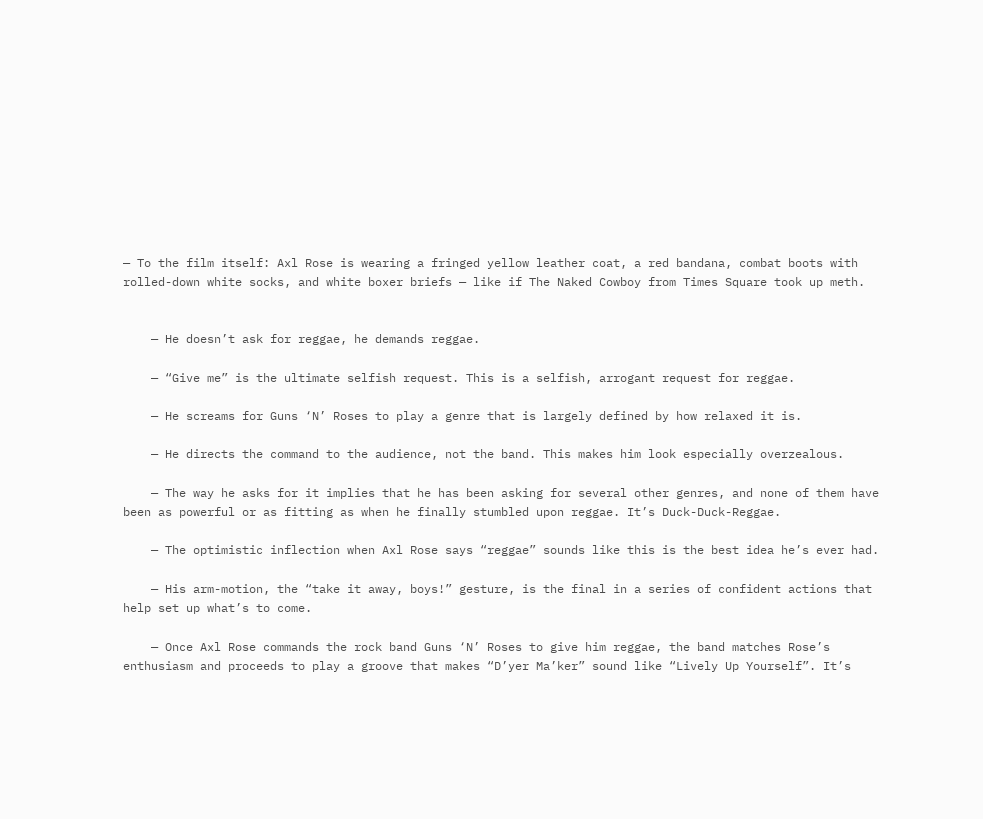— To the film itself: Axl Rose is wearing a fringed yellow leather coat, a red bandana, combat boots with rolled-down white socks, and white boxer briefs — like if The Naked Cowboy from Times Square took up meth.


    — He doesn’t ask for reggae, he demands reggae.

    — “Give me” is the ultimate selfish request. This is a selfish, arrogant request for reggae.

    — He screams for Guns ‘N’ Roses to play a genre that is largely defined by how relaxed it is.

    — He directs the command to the audience, not the band. This makes him look especially overzealous.

    — The way he asks for it implies that he has been asking for several other genres, and none of them have been as powerful or as fitting as when he finally stumbled upon reggae. It’s Duck-Duck-Reggae.

    — The optimistic inflection when Axl Rose says “reggae” sounds like this is the best idea he’s ever had.

    — His arm-motion, the “take it away, boys!” gesture, is the final in a series of confident actions that help set up what’s to come.

    — Once Axl Rose commands the rock band Guns ‘N’ Roses to give him reggae, the band matches Rose’s enthusiasm and proceeds to play a groove that makes “D’yer Ma’ker” sound like “Lively Up Yourself”. It’s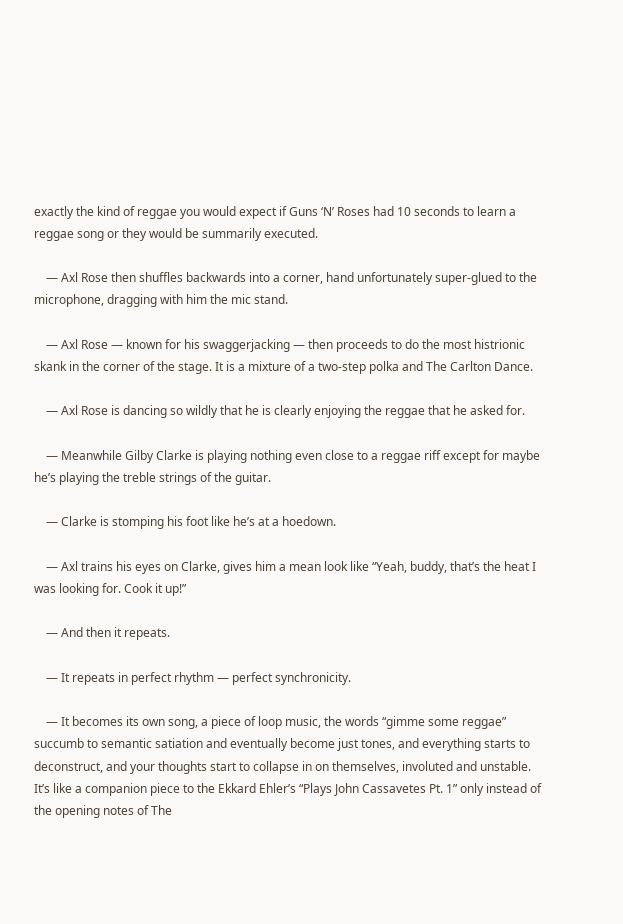exactly the kind of reggae you would expect if Guns ‘N’ Roses had 10 seconds to learn a reggae song or they would be summarily executed.

    — Axl Rose then shuffles backwards into a corner, hand unfortunately super-glued to the microphone, dragging with him the mic stand.

    — Axl Rose — known for his swaggerjacking — then proceeds to do the most histrionic skank in the corner of the stage. It is a mixture of a two-step polka and The Carlton Dance.

    — Axl Rose is dancing so wildly that he is clearly enjoying the reggae that he asked for.

    — Meanwhile Gilby Clarke is playing nothing even close to a reggae riff except for maybe he’s playing the treble strings of the guitar.

    — Clarke is stomping his foot like he’s at a hoedown.

    — Axl trains his eyes on Clarke, gives him a mean look like “Yeah, buddy, that’s the heat I was looking for. Cook it up!”

    — And then it repeats.

    — It repeats in perfect rhythm — perfect synchronicity.

    — It becomes its own song, a piece of loop music, the words “gimme some reggae” succumb to semantic satiation and eventually become just tones, and everything starts to deconstruct, and your thoughts start to collapse in on themselves, involuted and unstable. It’s like a companion piece to the Ekkard Ehler’s “Plays John Cassavetes Pt. 1” only instead of the opening notes of The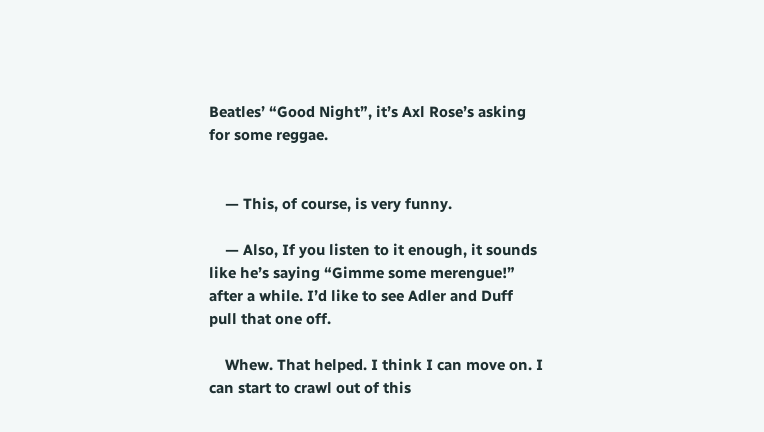Beatles’ “Good Night”, it’s Axl Rose’s asking for some reggae.


    — This, of course, is very funny.

    — Also, If you listen to it enough, it sounds like he’s saying “Gimme some merengue!” after a while. I’d like to see Adler and Duff pull that one off.

    Whew. That helped. I think I can move on. I can start to crawl out of this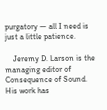purgatory — all I need is just a little patience.

    Jeremy D. Larson is the managing editor of Consequence of Sound. His work has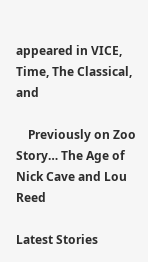appeared in VICE, Time, The Classical, and

    Previously on Zoo Story… The Age of Nick Cave and Lou Reed

Latest Stories